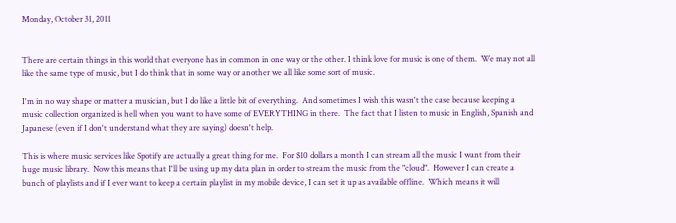Monday, October 31, 2011


There are certain things in this world that everyone has in common in one way or the other. I think love for music is one of them.  We may not all like the same type of music, but I do think that in some way or another we all like some sort of music.

I'm in no way shape or matter a musician, but I do like a little bit of everything.  And sometimes I wish this wasn't the case because keeping a music collection organized is hell when you want to have some of EVERYTHING in there.  The fact that I listen to music in English, Spanish and Japanese (even if I don't understand what they are saying) doesn't help.

This is where music services like Spotify are actually a great thing for me.  For $10 dollars a month I can stream all the music I want from their huge music library.  Now this means that I'll be using up my data plan in order to stream the music from the "cloud".  However I can create a bunch of playlists and if I ever want to keep a certain playlist in my mobile device, I can set it up as available offline.  Which means it will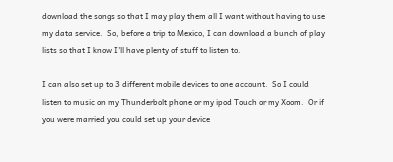download the songs so that I may play them all I want without having to use my data service.  So, before a trip to Mexico, I can download a bunch of play lists so that I know I'll have plenty of stuff to listen to.

I can also set up to 3 different mobile devices to one account.  So I could listen to music on my Thunderbolt phone or my ipod Touch or my Xoom.  Or if you were married you could set up your device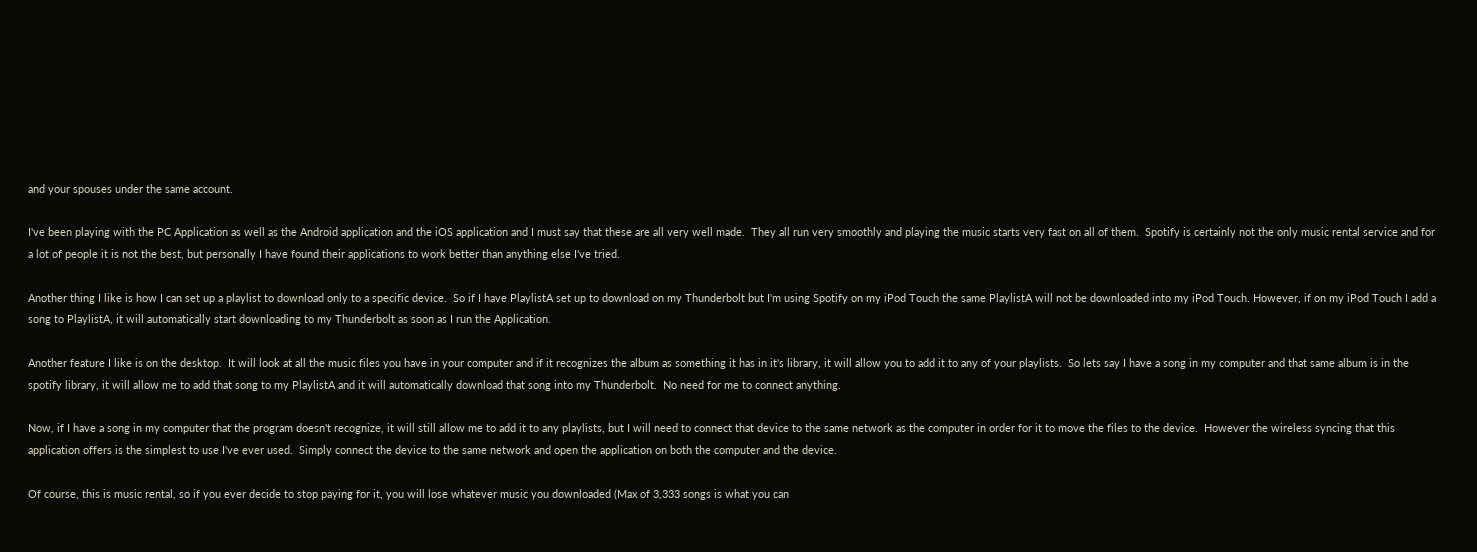and your spouses under the same account.

I've been playing with the PC Application as well as the Android application and the iOS application and I must say that these are all very well made.  They all run very smoothly and playing the music starts very fast on all of them.  Spotify is certainly not the only music rental service and for a lot of people it is not the best, but personally I have found their applications to work better than anything else I've tried.

Another thing I like is how I can set up a playlist to download only to a specific device.  So if I have PlaylistA set up to download on my Thunderbolt but I'm using Spotify on my iPod Touch the same PlaylistA will not be downloaded into my iPod Touch. However, if on my iPod Touch I add a song to PlaylistA, it will automatically start downloading to my Thunderbolt as soon as I run the Application.

Another feature I like is on the desktop.  It will look at all the music files you have in your computer and if it recognizes the album as something it has in it's library, it will allow you to add it to any of your playlists.  So lets say I have a song in my computer and that same album is in the spotify library, it will allow me to add that song to my PlaylistA and it will automatically download that song into my Thunderbolt.  No need for me to connect anything.

Now, if I have a song in my computer that the program doesn't recognize, it will still allow me to add it to any playlists, but I will need to connect that device to the same network as the computer in order for it to move the files to the device.  However the wireless syncing that this application offers is the simplest to use I've ever used.  Simply connect the device to the same network and open the application on both the computer and the device.

Of course, this is music rental, so if you ever decide to stop paying for it, you will lose whatever music you downloaded (Max of 3,333 songs is what you can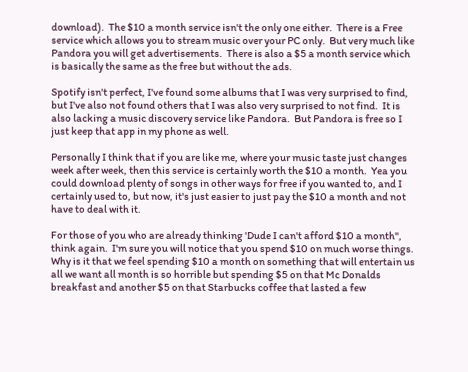download).  The $10 a month service isn't the only one either.  There is a Free service which allows you to stream music over your PC only.  But very much like Pandora you will get advertisements.  There is also a $5 a month service which is basically the same as the free but without the ads.

Spotify isn't perfect, I've found some albums that I was very surprised to find, but I've also not found others that I was also very surprised to not find.  It is also lacking a music discovery service like Pandora.  But Pandora is free so I just keep that app in my phone as well.

Personally I think that if you are like me, where your music taste just changes week after week, then this service is certainly worth the $10 a month.  Yea you could download plenty of songs in other ways for free if you wanted to, and I certainly used to, but now, it's just easier to just pay the $10 a month and not have to deal with it.

For those of you who are already thinking 'Dude I can't afford $10 a month", think again.  I'm sure you will notice that you spend $10 on much worse things.  Why is it that we feel spending $10 a month on something that will entertain us all we want all month is so horrible but spending $5 on that Mc Donalds breakfast and another $5 on that Starbucks coffee that lasted a few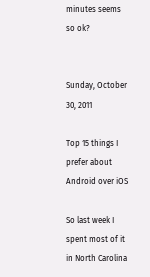minutes seems so ok?


Sunday, October 30, 2011

Top 15 things I prefer about Android over iOS

So last week I spent most of it in North Carolina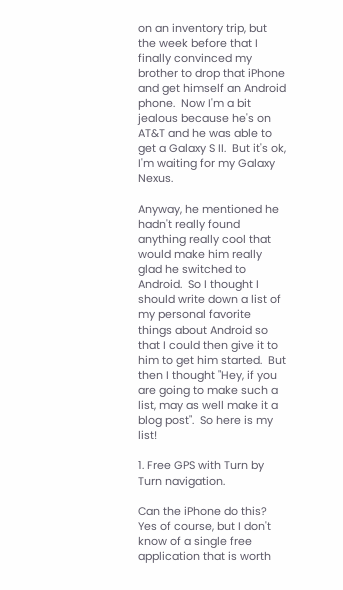on an inventory trip, but the week before that I finally convinced my brother to drop that iPhone and get himself an Android phone.  Now I'm a bit jealous because he's on AT&T and he was able to get a Galaxy S II.  But it's ok, I'm waiting for my Galaxy Nexus.

Anyway, he mentioned he hadn't really found anything really cool that would make him really glad he switched to Android.  So I thought I should write down a list of my personal favorite things about Android so that I could then give it to him to get him started.  But then I thought "Hey, if you are going to make such a list, may as well make it a blog post".  So here is my list!

1. Free GPS with Turn by Turn navigation.

Can the iPhone do this?  Yes of course, but I don't know of a single free application that is worth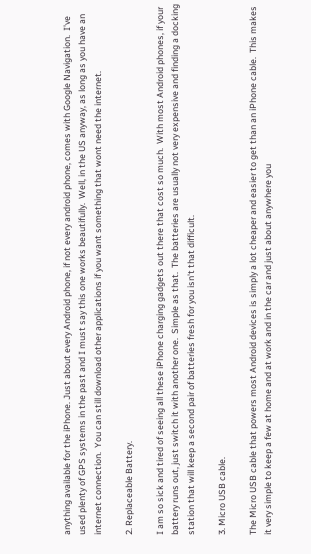anything available for the iPhone. Just about every Android phone, if not every android phone, comes with Google Navigation.  I've used plenty of GPS systems in the past and I must say this one works beautifully.  Well, in the US anyway, as long as you have an internet connection.  You can still download other applications if you want something that wont need the internet.

2. Replaceable Battery.

I am so sick and tired of seeing all these iPhone charging gadgets out there that cost so much.  With most Android phones, if your battery runs out, just switch it with another one.  Simple as that.  The batteries are usually not very expensive and finding a docking station that will keep a second pair of batteries fresh for you isn't that difficult.

3. Micro USB cable.

The Micro USB cable that powers most Android devices is simply a lot cheaper and easier to get than an iPhone cable.  This makes it very simple to keep a few at home and at work and in the car and just about anywhere you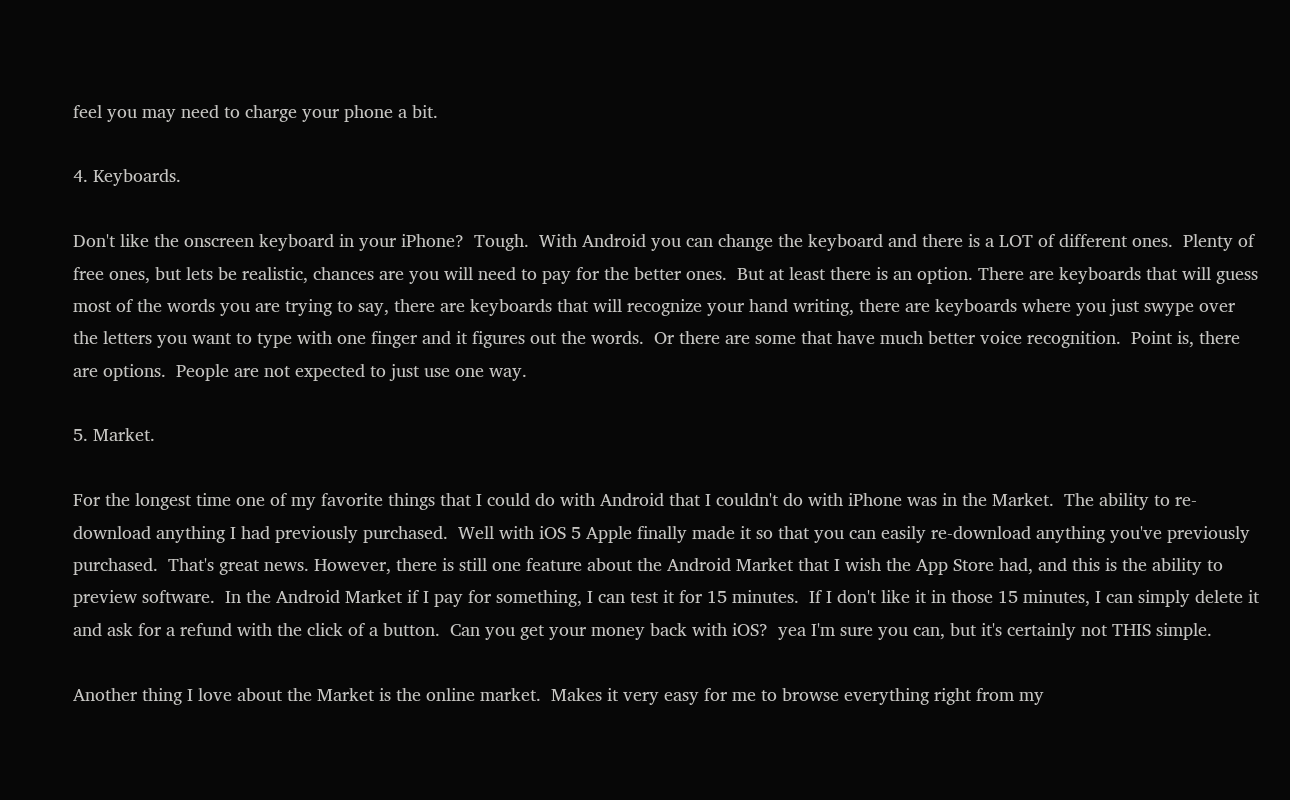feel you may need to charge your phone a bit.

4. Keyboards.

Don't like the onscreen keyboard in your iPhone?  Tough.  With Android you can change the keyboard and there is a LOT of different ones.  Plenty of free ones, but lets be realistic, chances are you will need to pay for the better ones.  But at least there is an option. There are keyboards that will guess most of the words you are trying to say, there are keyboards that will recognize your hand writing, there are keyboards where you just swype over the letters you want to type with one finger and it figures out the words.  Or there are some that have much better voice recognition.  Point is, there are options.  People are not expected to just use one way.

5. Market.

For the longest time one of my favorite things that I could do with Android that I couldn't do with iPhone was in the Market.  The ability to re-download anything I had previously purchased.  Well with iOS 5 Apple finally made it so that you can easily re-download anything you've previously purchased.  That's great news. However, there is still one feature about the Android Market that I wish the App Store had, and this is the ability to preview software.  In the Android Market if I pay for something, I can test it for 15 minutes.  If I don't like it in those 15 minutes, I can simply delete it and ask for a refund with the click of a button.  Can you get your money back with iOS?  yea I'm sure you can, but it's certainly not THIS simple.

Another thing I love about the Market is the online market.  Makes it very easy for me to browse everything right from my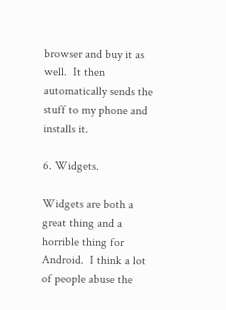browser and buy it as well.  It then automatically sends the stuff to my phone and installs it.

6. Widgets.

Widgets are both a great thing and a horrible thing for Android.  I think a lot of people abuse the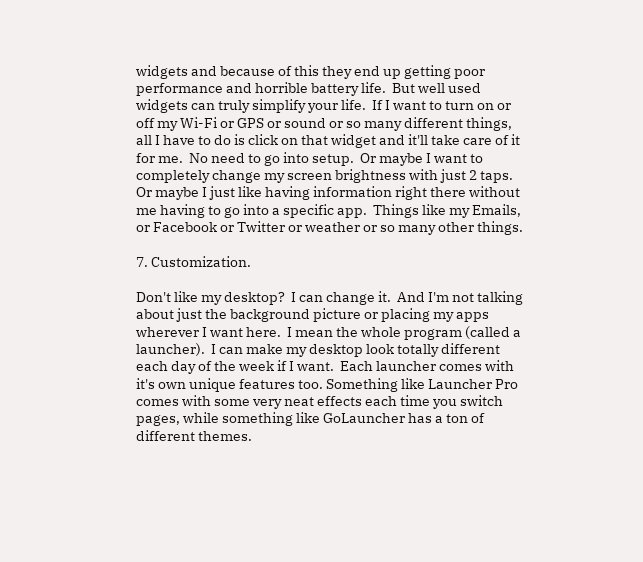widgets and because of this they end up getting poor performance and horrible battery life.  But well used widgets can truly simplify your life.  If I want to turn on or off my Wi-Fi or GPS or sound or so many different things, all I have to do is click on that widget and it'll take care of it for me.  No need to go into setup.  Or maybe I want to completely change my screen brightness with just 2 taps.  Or maybe I just like having information right there without me having to go into a specific app.  Things like my Emails, or Facebook or Twitter or weather or so many other things.

7. Customization.

Don't like my desktop?  I can change it.  And I'm not talking about just the background picture or placing my apps wherever I want here.  I mean the whole program (called a launcher).  I can make my desktop look totally different each day of the week if I want.  Each launcher comes with it's own unique features too. Something like Launcher Pro comes with some very neat effects each time you switch pages, while something like GoLauncher has a ton of different themes.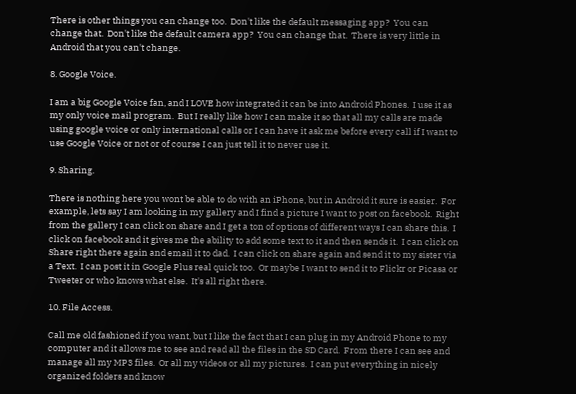There is other things you can change too.  Don't like the default messaging app?  You can change that.  Don't like the default camera app?  You can change that.  There is very little in Android that you can't change.

8. Google Voice.

I am a big Google Voice fan, and I LOVE how integrated it can be into Android Phones.  I use it as my only voice mail program.  But I really like how I can make it so that all my calls are made using google voice or only international calls or I can have it ask me before every call if I want to use Google Voice or not or of course I can just tell it to never use it.

9. Sharing.

There is nothing here you wont be able to do with an iPhone, but in Android it sure is easier.  For example, lets say I am looking in my gallery and I find a picture I want to post on facebook.  Right from the gallery I can click on share and I get a ton of options of different ways I can share this.  I click on facebook and it gives me the ability to add some text to it and then sends it.  I can click on Share right there again and email it to dad.  I can click on share again and send it to my sister via a Text.  I can post it in Google Plus real quick too.  Or maybe I want to send it to Flickr or Picasa or Tweeter or who knows what else.  It's all right there.

10. File Access.

Call me old fashioned if you want, but I like the fact that I can plug in my Android Phone to my computer and it allows me to see and read all the files in the SD Card.  From there I can see and manage all my MP3 files.  Or all my videos or all my pictures.  I can put everything in nicely organized folders and know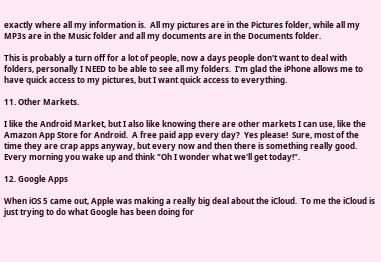exactly where all my information is.  All my pictures are in the Pictures folder, while all my MP3s are in the Music folder and all my documents are in the Documents folder.

This is probably a turn off for a lot of people, now a days people don't want to deal with folders, personally I NEED to be able to see all my folders.  I'm glad the iPhone allows me to have quick access to my pictures, but I want quick access to everything.

11. Other Markets.

I like the Android Market, but I also like knowing there are other markets I can use, like the Amazon App Store for Android.  A free paid app every day?  Yes please!  Sure, most of the time they are crap apps anyway, but every now and then there is something really good.  Every morning you wake up and think "Oh I wonder what we'll get today!".

12. Google Apps

When iOS 5 came out, Apple was making a really big deal about the iCloud.  To me the iCloud is just trying to do what Google has been doing for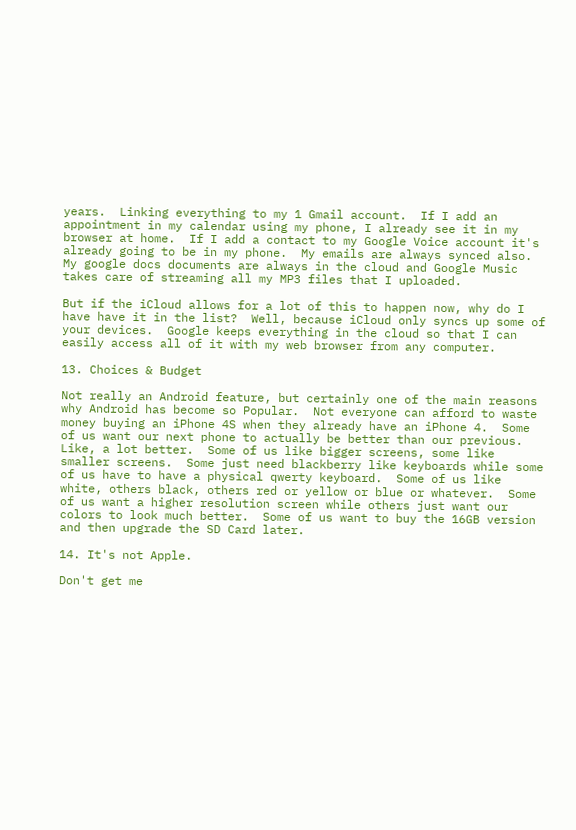years.  Linking everything to my 1 Gmail account.  If I add an appointment in my calendar using my phone, I already see it in my browser at home.  If I add a contact to my Google Voice account it's already going to be in my phone.  My emails are always synced also.  My google docs documents are always in the cloud and Google Music takes care of streaming all my MP3 files that I uploaded.

But if the iCloud allows for a lot of this to happen now, why do I have have it in the list?  Well, because iCloud only syncs up some of your devices.  Google keeps everything in the cloud so that I can easily access all of it with my web browser from any computer.

13. Choices & Budget

Not really an Android feature, but certainly one of the main reasons why Android has become so Popular.  Not everyone can afford to waste money buying an iPhone 4S when they already have an iPhone 4.  Some of us want our next phone to actually be better than our previous.  Like, a lot better.  Some of us like bigger screens, some like smaller screens.  Some just need blackberry like keyboards while some of us have to have a physical qwerty keyboard.  Some of us like white, others black, others red or yellow or blue or whatever.  Some of us want a higher resolution screen while others just want our colors to look much better.  Some of us want to buy the 16GB version and then upgrade the SD Card later.

14. It's not Apple.

Don't get me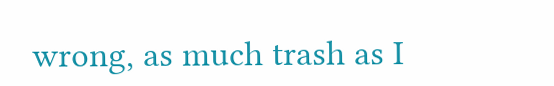wrong, as much trash as I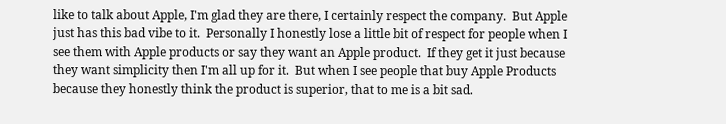like to talk about Apple, I'm glad they are there, I certainly respect the company.  But Apple just has this bad vibe to it.  Personally I honestly lose a little bit of respect for people when I see them with Apple products or say they want an Apple product.  If they get it just because they want simplicity then I'm all up for it.  But when I see people that buy Apple Products because they honestly think the product is superior, that to me is a bit sad.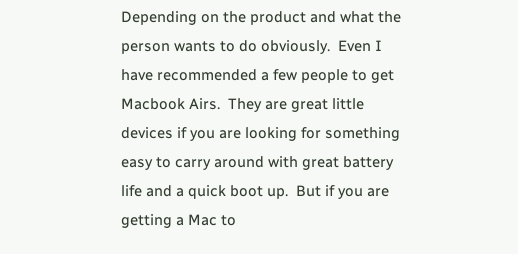Depending on the product and what the person wants to do obviously.  Even I have recommended a few people to get Macbook Airs.  They are great little devices if you are looking for something easy to carry around with great battery life and a quick boot up.  But if you are getting a Mac to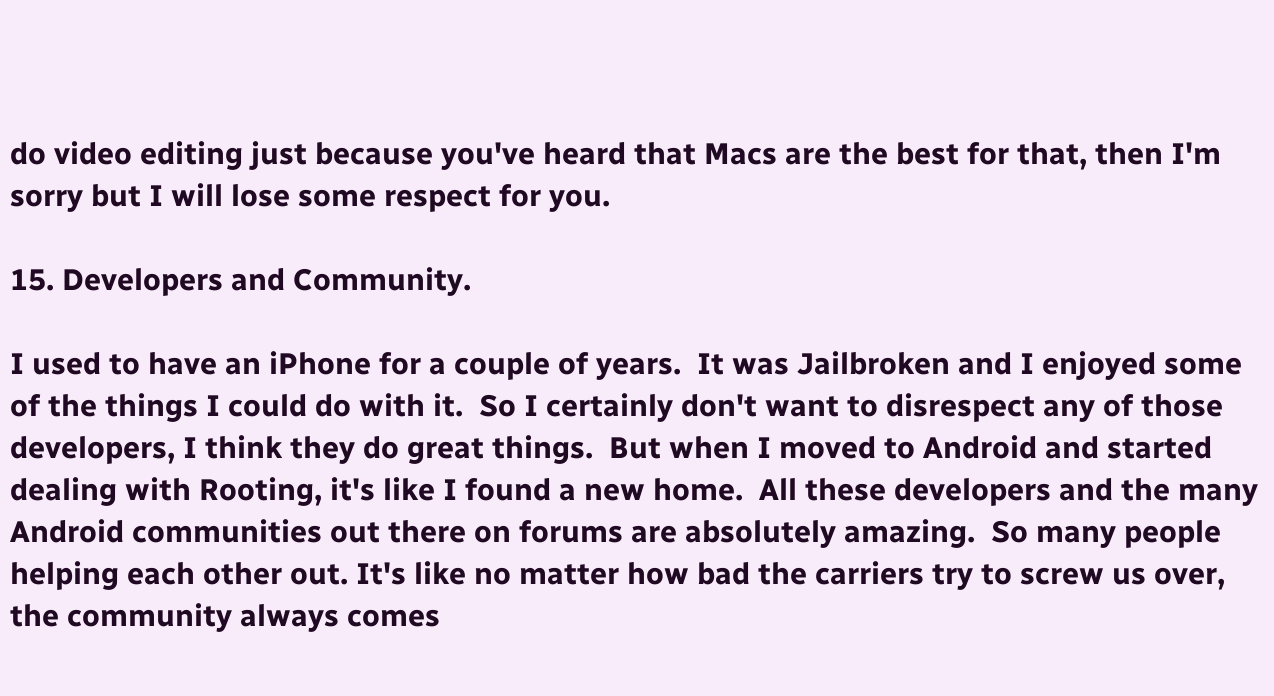do video editing just because you've heard that Macs are the best for that, then I'm sorry but I will lose some respect for you.

15. Developers and Community.

I used to have an iPhone for a couple of years.  It was Jailbroken and I enjoyed some of the things I could do with it.  So I certainly don't want to disrespect any of those developers, I think they do great things.  But when I moved to Android and started dealing with Rooting, it's like I found a new home.  All these developers and the many Android communities out there on forums are absolutely amazing.  So many people helping each other out. It's like no matter how bad the carriers try to screw us over, the community always comes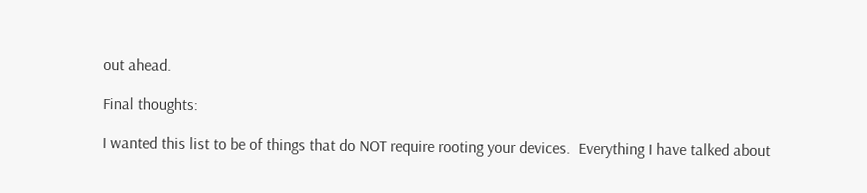out ahead.

Final thoughts:

I wanted this list to be of things that do NOT require rooting your devices.  Everything I have talked about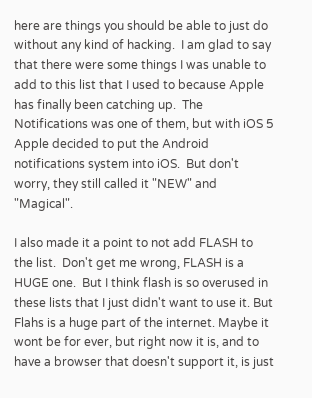here are things you should be able to just do without any kind of hacking.  I am glad to say that there were some things I was unable to add to this list that I used to because Apple has finally been catching up.  The Notifications was one of them, but with iOS 5 Apple decided to put the Android notifications system into iOS.  But don't worry, they still called it "NEW" and "Magical".

I also made it a point to not add FLASH to the list.  Don't get me wrong, FLASH is a HUGE one.  But I think flash is so overused in these lists that I just didn't want to use it. But Flahs is a huge part of the internet. Maybe it wont be for ever, but right now it is, and to have a browser that doesn't support it, is just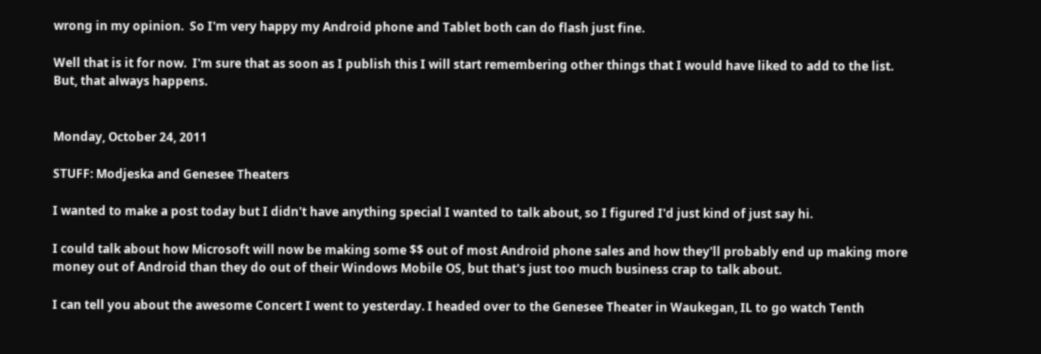wrong in my opinion.  So I'm very happy my Android phone and Tablet both can do flash just fine.

Well that is it for now.  I'm sure that as soon as I publish this I will start remembering other things that I would have liked to add to the list.  But, that always happens.


Monday, October 24, 2011

STUFF: Modjeska and Genesee Theaters

I wanted to make a post today but I didn't have anything special I wanted to talk about, so I figured I'd just kind of just say hi.

I could talk about how Microsoft will now be making some $$ out of most Android phone sales and how they'll probably end up making more money out of Android than they do out of their Windows Mobile OS, but that's just too much business crap to talk about.

I can tell you about the awesome Concert I went to yesterday. I headed over to the Genesee Theater in Waukegan, IL to go watch Tenth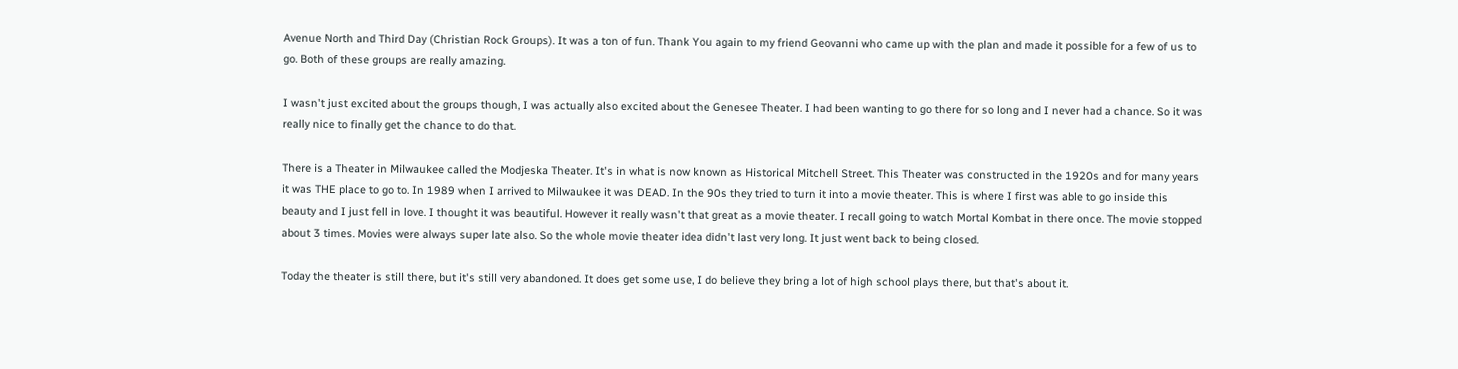Avenue North and Third Day (Christian Rock Groups). It was a ton of fun. Thank You again to my friend Geovanni who came up with the plan and made it possible for a few of us to go. Both of these groups are really amazing.

I wasn't just excited about the groups though, I was actually also excited about the Genesee Theater. I had been wanting to go there for so long and I never had a chance. So it was really nice to finally get the chance to do that.

There is a Theater in Milwaukee called the Modjeska Theater. It's in what is now known as Historical Mitchell Street. This Theater was constructed in the 1920s and for many years it was THE place to go to. In 1989 when I arrived to Milwaukee it was DEAD. In the 90s they tried to turn it into a movie theater. This is where I first was able to go inside this beauty and I just fell in love. I thought it was beautiful. However it really wasn't that great as a movie theater. I recall going to watch Mortal Kombat in there once. The movie stopped about 3 times. Movies were always super late also. So the whole movie theater idea didn't last very long. It just went back to being closed.

Today the theater is still there, but it's still very abandoned. It does get some use, I do believe they bring a lot of high school plays there, but that's about it.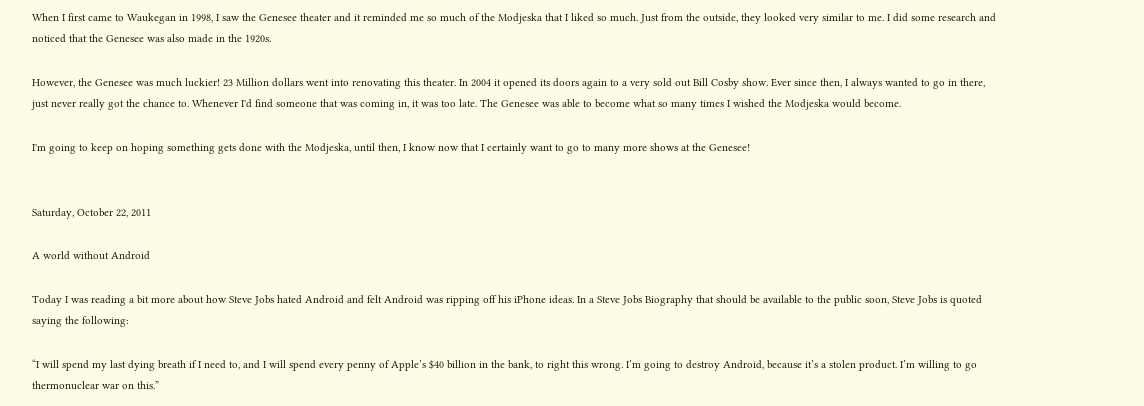When I first came to Waukegan in 1998, I saw the Genesee theater and it reminded me so much of the Modjeska that I liked so much. Just from the outside, they looked very similar to me. I did some research and noticed that the Genesee was also made in the 1920s.

However, the Genesee was much luckier! 23 Million dollars went into renovating this theater. In 2004 it opened its doors again to a very sold out Bill Cosby show. Ever since then, I always wanted to go in there, just never really got the chance to. Whenever I'd find someone that was coming in, it was too late. The Genesee was able to become what so many times I wished the Modjeska would become.

I'm going to keep on hoping something gets done with the Modjeska, until then, I know now that I certainly want to go to many more shows at the Genesee!


Saturday, October 22, 2011

A world without Android

Today I was reading a bit more about how Steve Jobs hated Android and felt Android was ripping off his iPhone ideas. In a Steve Jobs Biography that should be available to the public soon, Steve Jobs is quoted saying the following:

“I will spend my last dying breath if I need to, and I will spend every penny of Apple’s $40 billion in the bank, to right this wrong. I’m going to destroy Android, because it’s a stolen product. I’m willing to go thermonuclear war on this.”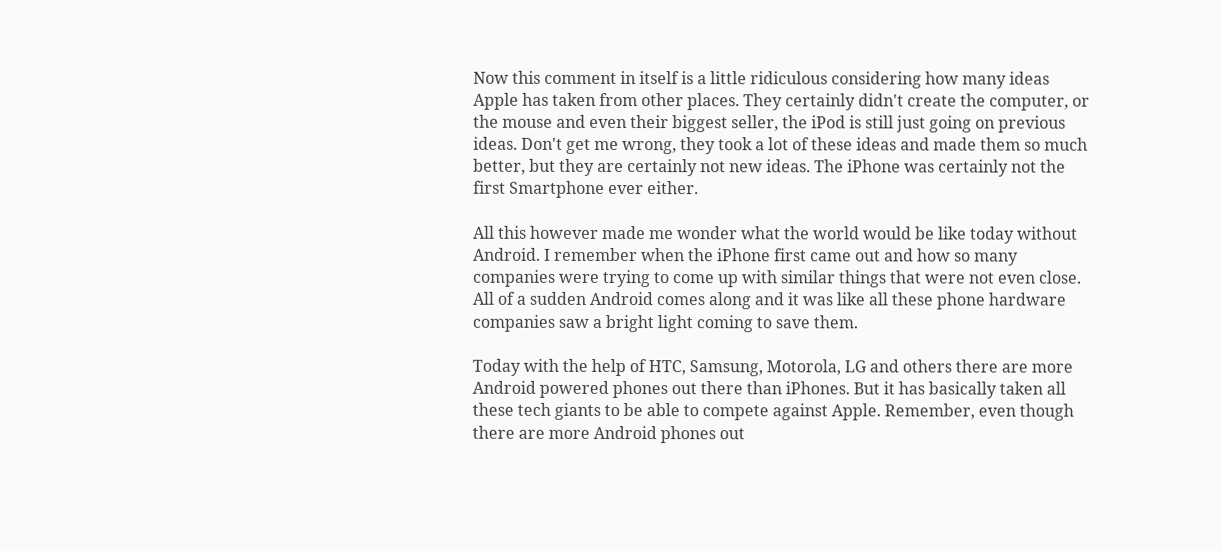Now this comment in itself is a little ridiculous considering how many ideas Apple has taken from other places. They certainly didn't create the computer, or the mouse and even their biggest seller, the iPod is still just going on previous ideas. Don't get me wrong, they took a lot of these ideas and made them so much better, but they are certainly not new ideas. The iPhone was certainly not the first Smartphone ever either.

All this however made me wonder what the world would be like today without Android. I remember when the iPhone first came out and how so many companies were trying to come up with similar things that were not even close. All of a sudden Android comes along and it was like all these phone hardware companies saw a bright light coming to save them.

Today with the help of HTC, Samsung, Motorola, LG and others there are more Android powered phones out there than iPhones. But it has basically taken all these tech giants to be able to compete against Apple. Remember, even though there are more Android phones out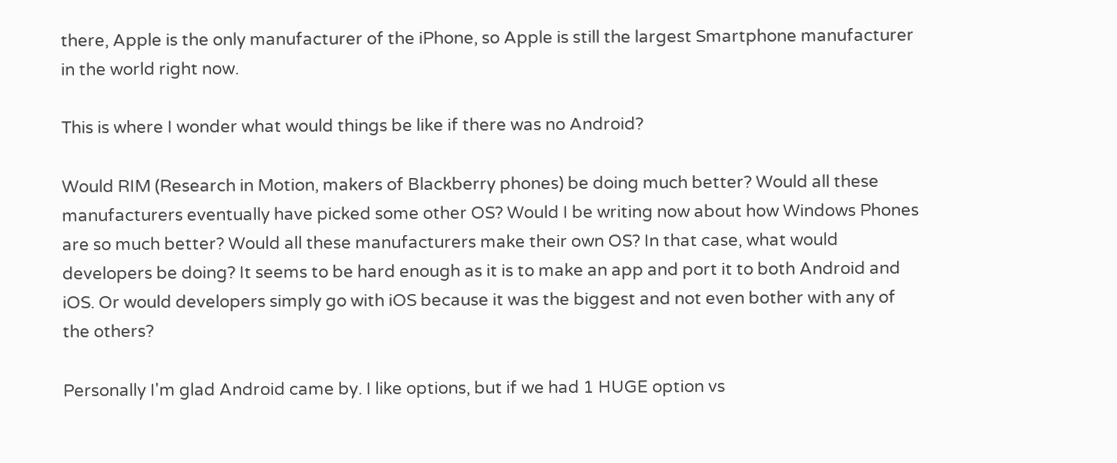there, Apple is the only manufacturer of the iPhone, so Apple is still the largest Smartphone manufacturer in the world right now.

This is where I wonder what would things be like if there was no Android?

Would RIM (Research in Motion, makers of Blackberry phones) be doing much better? Would all these manufacturers eventually have picked some other OS? Would I be writing now about how Windows Phones are so much better? Would all these manufacturers make their own OS? In that case, what would developers be doing? It seems to be hard enough as it is to make an app and port it to both Android and iOS. Or would developers simply go with iOS because it was the biggest and not even bother with any of the others?

Personally I'm glad Android came by. I like options, but if we had 1 HUGE option vs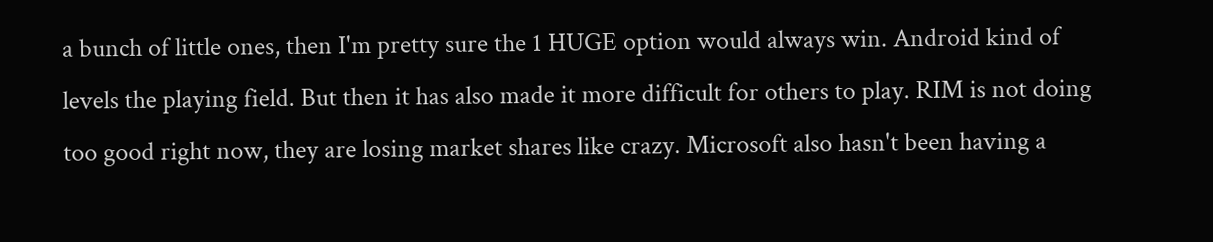a bunch of little ones, then I'm pretty sure the 1 HUGE option would always win. Android kind of levels the playing field. But then it has also made it more difficult for others to play. RIM is not doing too good right now, they are losing market shares like crazy. Microsoft also hasn't been having a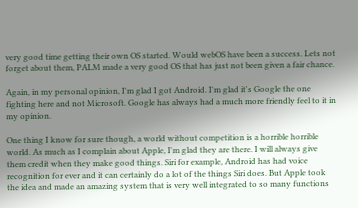very good time getting their own OS started. Would webOS have been a success. Lets not forget about them, PALM made a very good OS that has just not been given a fair chance.

Again, in my personal opinion, I'm glad I got Android. I'm glad it's Google the one fighting here and not Microsoft. Google has always had a much more friendly feel to it in my opinion.

One thing I know for sure though, a world without competition is a horrible horrible world. As much as I complain about Apple, I'm glad they are there. I will always give them credit when they make good things. Siri for example, Android has had voice recognition for ever and it can certainly do a lot of the things Siri does. But Apple took the idea and made an amazing system that is very well integrated to so many functions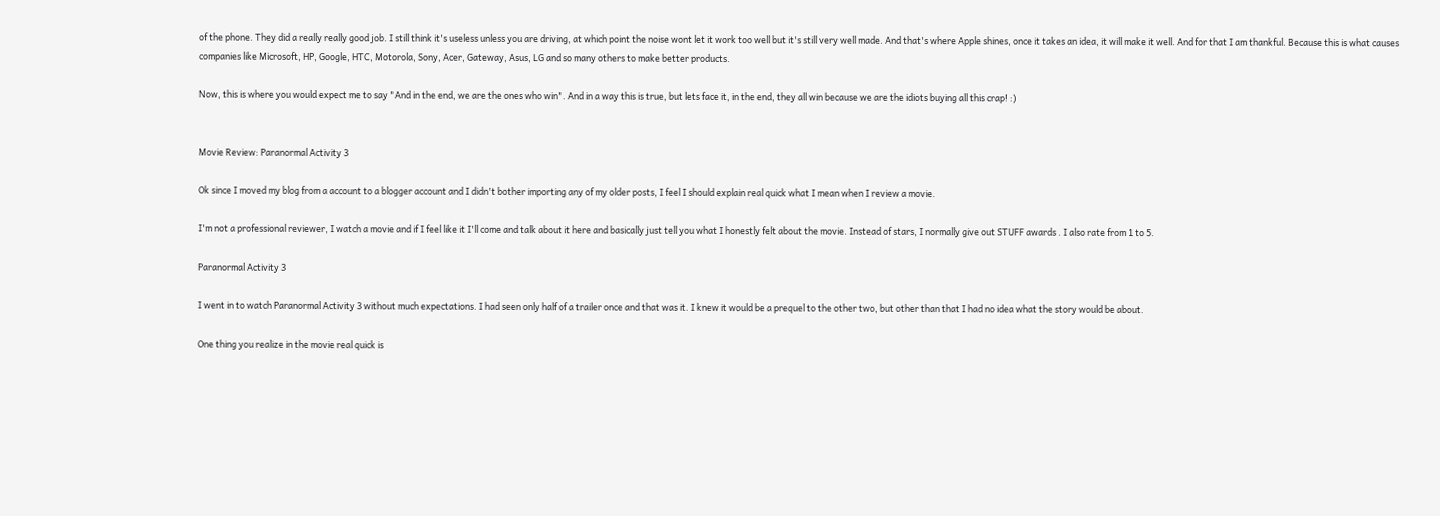of the phone. They did a really really good job. I still think it's useless unless you are driving, at which point the noise wont let it work too well but it's still very well made. And that's where Apple shines, once it takes an idea, it will make it well. And for that I am thankful. Because this is what causes companies like Microsoft, HP, Google, HTC, Motorola, Sony, Acer, Gateway, Asus, LG and so many others to make better products.

Now, this is where you would expect me to say "And in the end, we are the ones who win". And in a way this is true, but lets face it, in the end, they all win because we are the idiots buying all this crap! :)


Movie Review: Paranormal Activity 3

Ok since I moved my blog from a account to a blogger account and I didn't bother importing any of my older posts, I feel I should explain real quick what I mean when I review a movie.

I'm not a professional reviewer, I watch a movie and if I feel like it I'll come and talk about it here and basically just tell you what I honestly felt about the movie. Instead of stars, I normally give out STUFF awards . I also rate from 1 to 5.

Paranormal Activity 3

I went in to watch Paranormal Activity 3 without much expectations. I had seen only half of a trailer once and that was it. I knew it would be a prequel to the other two, but other than that I had no idea what the story would be about.

One thing you realize in the movie real quick is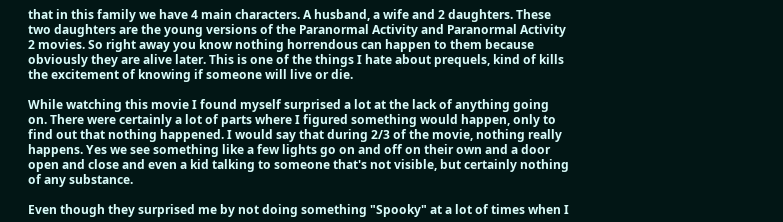that in this family we have 4 main characters. A husband, a wife and 2 daughters. These two daughters are the young versions of the Paranormal Activity and Paranormal Activity 2 movies. So right away you know nothing horrendous can happen to them because obviously they are alive later. This is one of the things I hate about prequels, kind of kills the excitement of knowing if someone will live or die.

While watching this movie I found myself surprised a lot at the lack of anything going on. There were certainly a lot of parts where I figured something would happen, only to find out that nothing happened. I would say that during 2/3 of the movie, nothing really happens. Yes we see something like a few lights go on and off on their own and a door open and close and even a kid talking to someone that's not visible, but certainly nothing of any substance.

Even though they surprised me by not doing something "Spooky" at a lot of times when I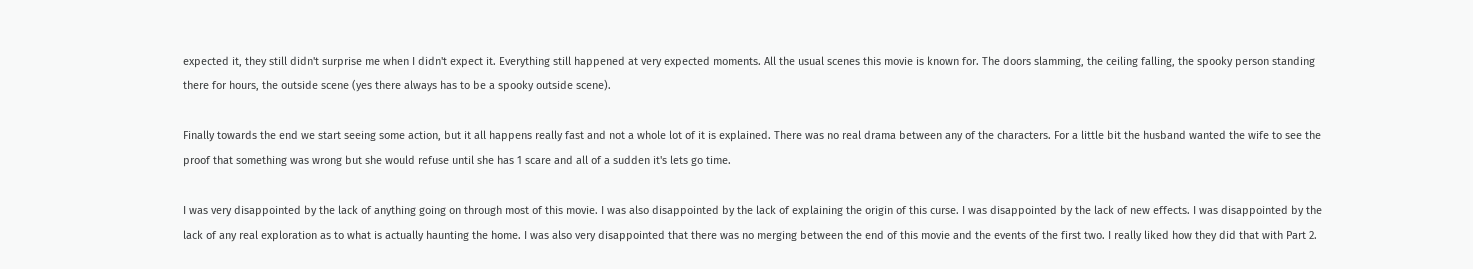expected it, they still didn't surprise me when I didn't expect it. Everything still happened at very expected moments. All the usual scenes this movie is known for. The doors slamming, the ceiling falling, the spooky person standing there for hours, the outside scene (yes there always has to be a spooky outside scene).

Finally towards the end we start seeing some action, but it all happens really fast and not a whole lot of it is explained. There was no real drama between any of the characters. For a little bit the husband wanted the wife to see the proof that something was wrong but she would refuse until she has 1 scare and all of a sudden it's lets go time.

I was very disappointed by the lack of anything going on through most of this movie. I was also disappointed by the lack of explaining the origin of this curse. I was disappointed by the lack of new effects. I was disappointed by the lack of any real exploration as to what is actually haunting the home. I was also very disappointed that there was no merging between the end of this movie and the events of the first two. I really liked how they did that with Part 2.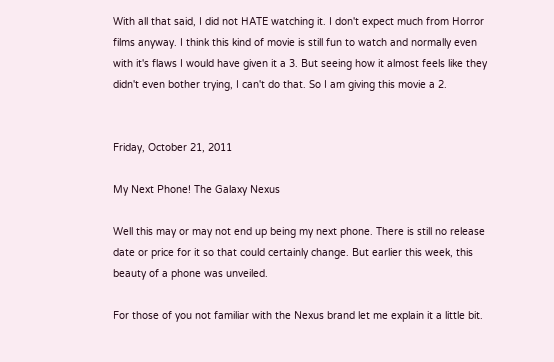With all that said, I did not HATE watching it. I don't expect much from Horror films anyway. I think this kind of movie is still fun to watch and normally even with it's flaws I would have given it a 3. But seeing how it almost feels like they didn't even bother trying, I can't do that. So I am giving this movie a 2.


Friday, October 21, 2011

My Next Phone! The Galaxy Nexus

Well this may or may not end up being my next phone. There is still no release date or price for it so that could certainly change. But earlier this week, this beauty of a phone was unveiled.

For those of you not familiar with the Nexus brand let me explain it a little bit.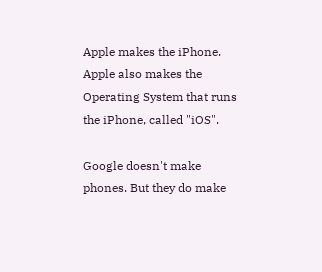Apple makes the iPhone. Apple also makes the Operating System that runs the iPhone, called "iOS".

Google doesn't make phones. But they do make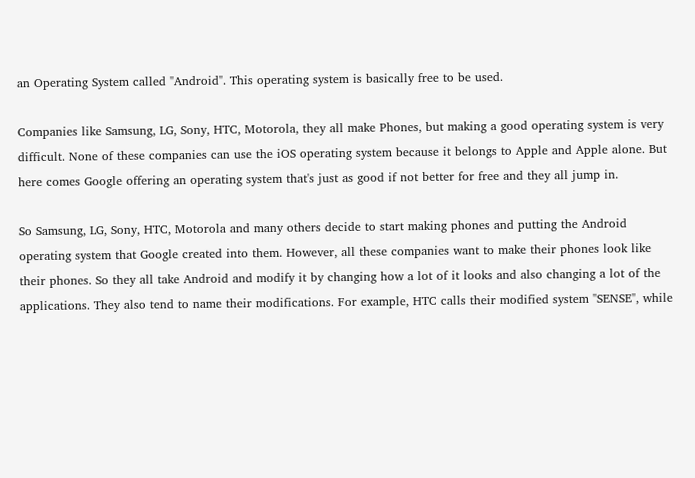an Operating System called "Android". This operating system is basically free to be used.

Companies like Samsung, LG, Sony, HTC, Motorola, they all make Phones, but making a good operating system is very difficult. None of these companies can use the iOS operating system because it belongs to Apple and Apple alone. But here comes Google offering an operating system that's just as good if not better for free and they all jump in.

So Samsung, LG, Sony, HTC, Motorola and many others decide to start making phones and putting the Android operating system that Google created into them. However, all these companies want to make their phones look like their phones. So they all take Android and modify it by changing how a lot of it looks and also changing a lot of the applications. They also tend to name their modifications. For example, HTC calls their modified system "SENSE", while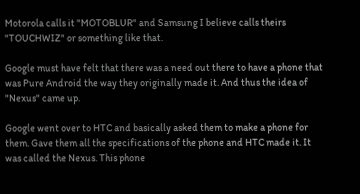Motorola calls it "MOTOBLUR" and Samsung I believe calls theirs "TOUCHWIZ" or something like that.

Google must have felt that there was a need out there to have a phone that was Pure Android the way they originally made it. And thus the idea of "Nexus" came up.

Google went over to HTC and basically asked them to make a phone for them. Gave them all the specifications of the phone and HTC made it. It was called the Nexus. This phone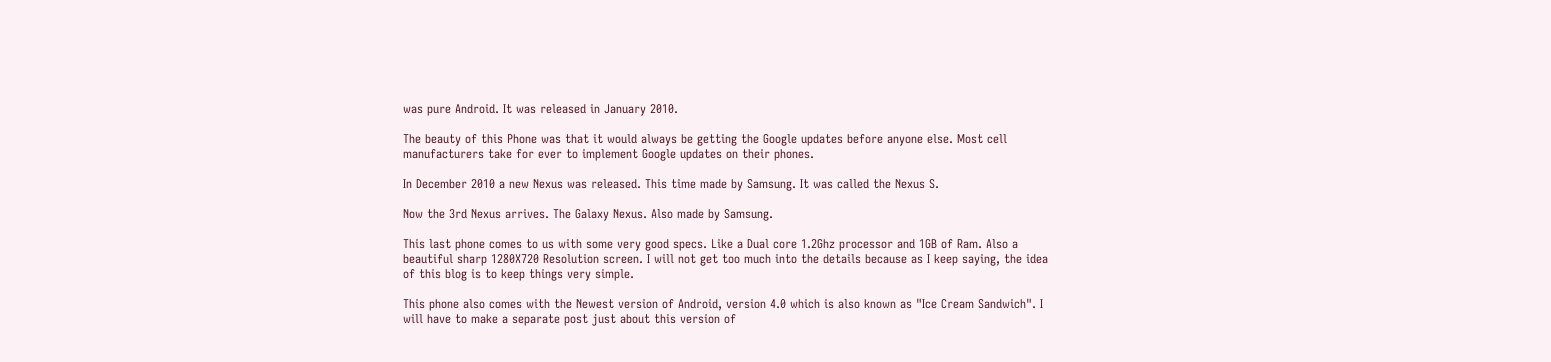was pure Android. It was released in January 2010.

The beauty of this Phone was that it would always be getting the Google updates before anyone else. Most cell manufacturers take for ever to implement Google updates on their phones.

In December 2010 a new Nexus was released. This time made by Samsung. It was called the Nexus S.

Now the 3rd Nexus arrives. The Galaxy Nexus. Also made by Samsung.

This last phone comes to us with some very good specs. Like a Dual core 1.2Ghz processor and 1GB of Ram. Also a beautiful sharp 1280X720 Resolution screen. I will not get too much into the details because as I keep saying, the idea of this blog is to keep things very simple.

This phone also comes with the Newest version of Android, version 4.0 which is also known as "Ice Cream Sandwich". I will have to make a separate post just about this version of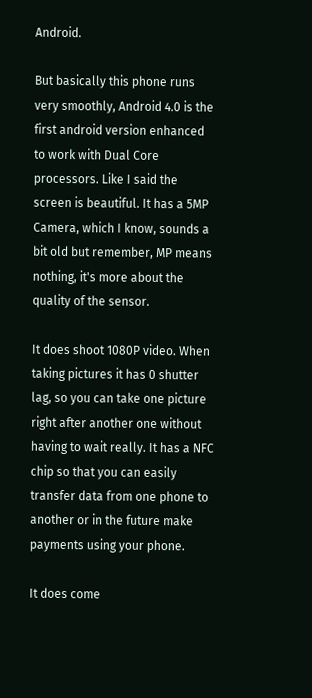Android.

But basically this phone runs very smoothly, Android 4.0 is the first android version enhanced to work with Dual Core processors. Like I said the screen is beautiful. It has a 5MP Camera, which I know, sounds a bit old but remember, MP means nothing, it's more about the quality of the sensor.

It does shoot 1080P video. When taking pictures it has 0 shutter lag, so you can take one picture right after another one without having to wait really. It has a NFC chip so that you can easily transfer data from one phone to another or in the future make payments using your phone.

It does come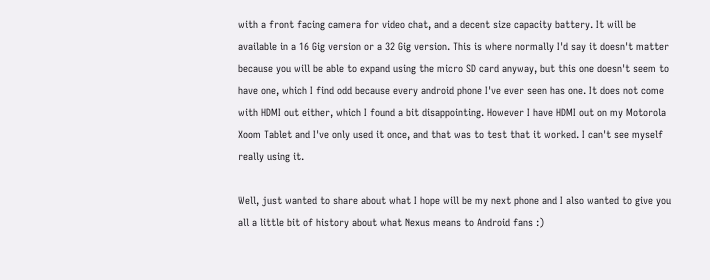with a front facing camera for video chat, and a decent size capacity battery. It will be available in a 16 Gig version or a 32 Gig version. This is where normally I'd say it doesn't matter because you will be able to expand using the micro SD card anyway, but this one doesn't seem to have one, which I find odd because every android phone I've ever seen has one. It does not come with HDMI out either, which I found a bit disappointing. However I have HDMI out on my Motorola Xoom Tablet and I've only used it once, and that was to test that it worked. I can't see myself really using it.

Well, just wanted to share about what I hope will be my next phone and I also wanted to give you all a little bit of history about what Nexus means to Android fans :)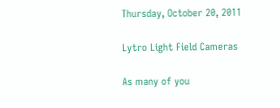Thursday, October 20, 2011

Lytro Light Field Cameras

As many of you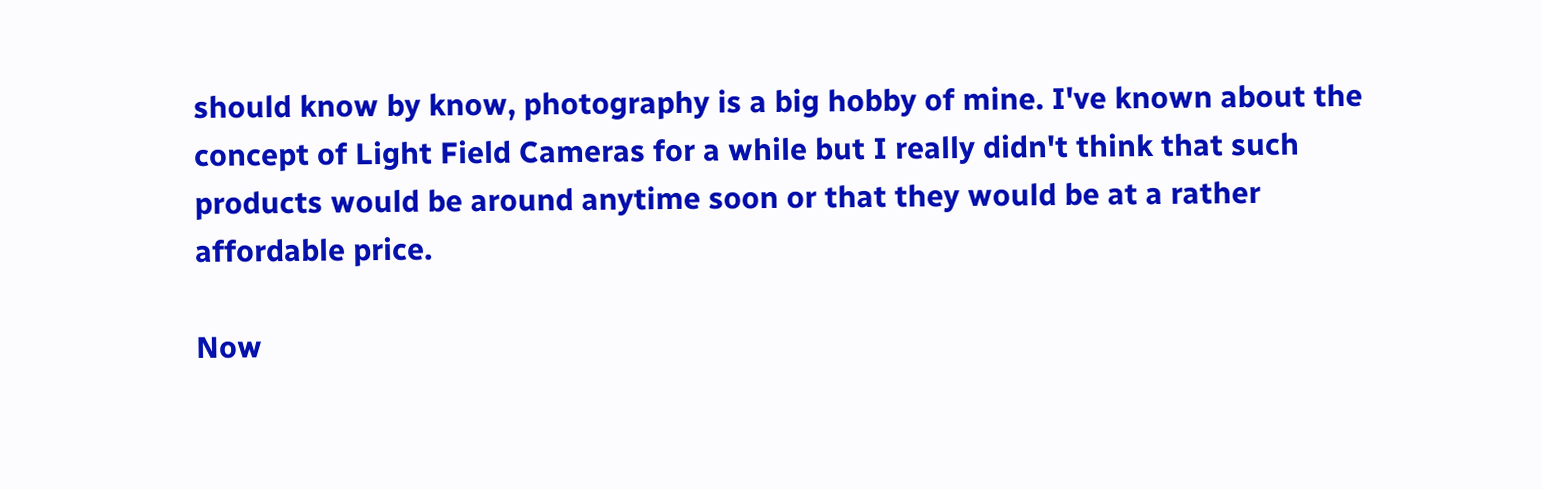should know by know, photography is a big hobby of mine. I've known about the concept of Light Field Cameras for a while but I really didn't think that such products would be around anytime soon or that they would be at a rather affordable price.

Now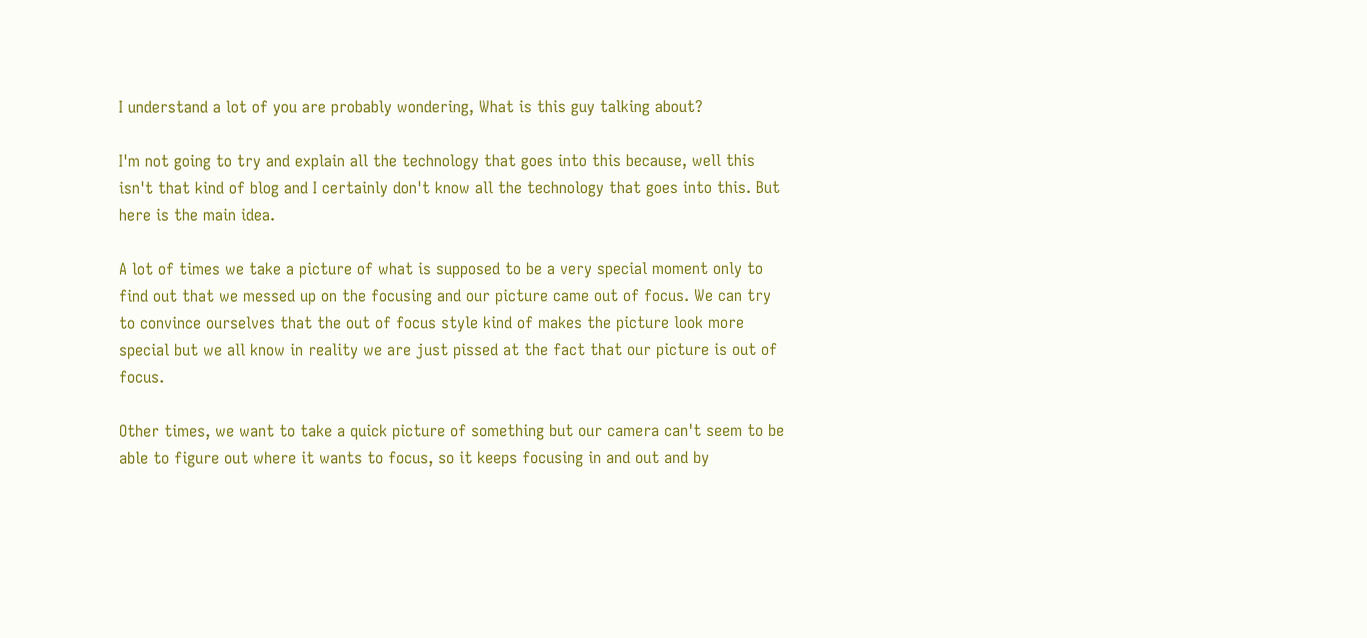I understand a lot of you are probably wondering, What is this guy talking about?

I'm not going to try and explain all the technology that goes into this because, well this isn't that kind of blog and I certainly don't know all the technology that goes into this. But here is the main idea.

A lot of times we take a picture of what is supposed to be a very special moment only to find out that we messed up on the focusing and our picture came out of focus. We can try to convince ourselves that the out of focus style kind of makes the picture look more special but we all know in reality we are just pissed at the fact that our picture is out of focus.

Other times, we want to take a quick picture of something but our camera can't seem to be able to figure out where it wants to focus, so it keeps focusing in and out and by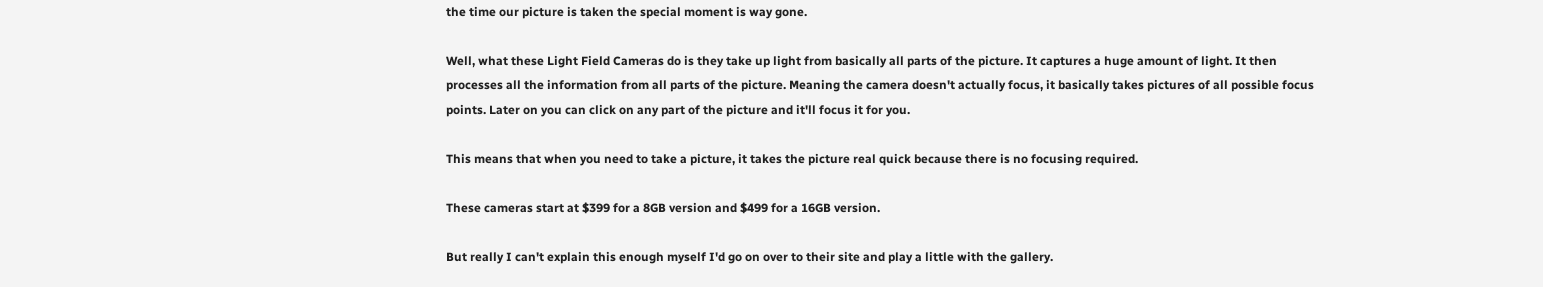the time our picture is taken the special moment is way gone.

Well, what these Light Field Cameras do is they take up light from basically all parts of the picture. It captures a huge amount of light. It then processes all the information from all parts of the picture. Meaning the camera doesn't actually focus, it basically takes pictures of all possible focus points. Later on you can click on any part of the picture and it'll focus it for you.

This means that when you need to take a picture, it takes the picture real quick because there is no focusing required.

These cameras start at $399 for a 8GB version and $499 for a 16GB version.

But really I can't explain this enough myself I'd go on over to their site and play a little with the gallery.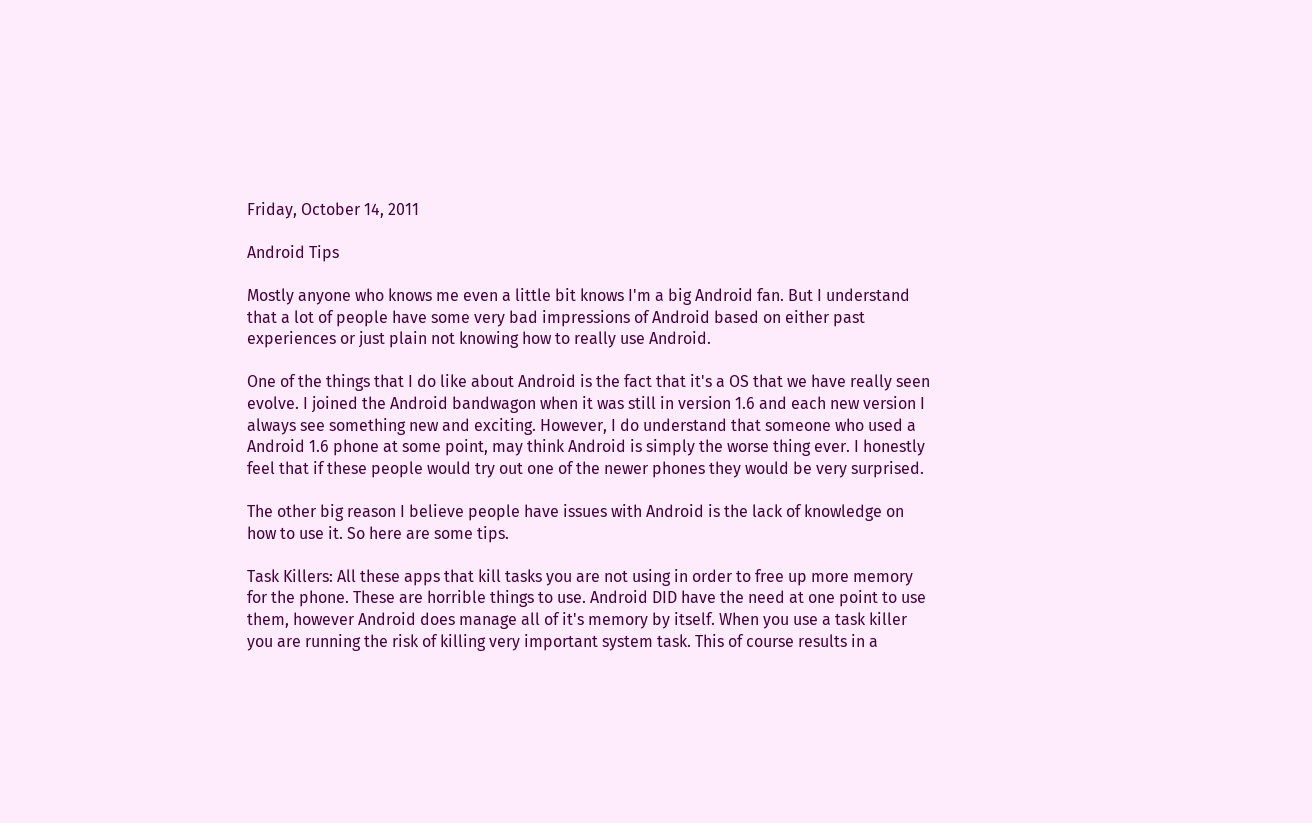Friday, October 14, 2011

Android Tips

Mostly anyone who knows me even a little bit knows I'm a big Android fan. But I understand that a lot of people have some very bad impressions of Android based on either past experiences or just plain not knowing how to really use Android.

One of the things that I do like about Android is the fact that it's a OS that we have really seen evolve. I joined the Android bandwagon when it was still in version 1.6 and each new version I always see something new and exciting. However, I do understand that someone who used a Android 1.6 phone at some point, may think Android is simply the worse thing ever. I honestly feel that if these people would try out one of the newer phones they would be very surprised.

The other big reason I believe people have issues with Android is the lack of knowledge on how to use it. So here are some tips.

Task Killers: All these apps that kill tasks you are not using in order to free up more memory for the phone. These are horrible things to use. Android DID have the need at one point to use them, however Android does manage all of it's memory by itself. When you use a task killer you are running the risk of killing very important system task. This of course results in a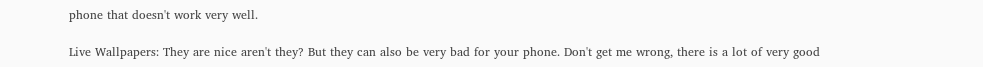phone that doesn't work very well.

Live Wallpapers: They are nice aren't they? But they can also be very bad for your phone. Don't get me wrong, there is a lot of very good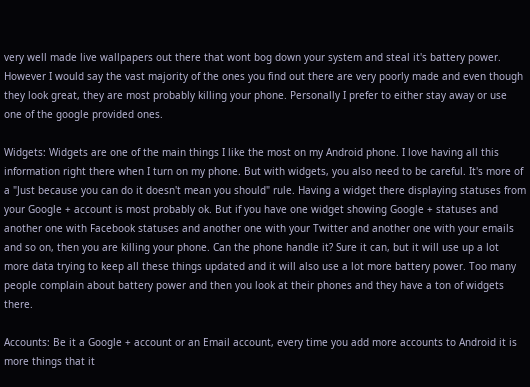very well made live wallpapers out there that wont bog down your system and steal it's battery power. However I would say the vast majority of the ones you find out there are very poorly made and even though they look great, they are most probably killing your phone. Personally I prefer to either stay away or use one of the google provided ones.

Widgets: Widgets are one of the main things I like the most on my Android phone. I love having all this information right there when I turn on my phone. But with widgets, you also need to be careful. It's more of a "Just because you can do it doesn't mean you should" rule. Having a widget there displaying statuses from your Google + account is most probably ok. But if you have one widget showing Google + statuses and another one with Facebook statuses and another one with your Twitter and another one with your emails and so on, then you are killing your phone. Can the phone handle it? Sure it can, but it will use up a lot more data trying to keep all these things updated and it will also use a lot more battery power. Too many people complain about battery power and then you look at their phones and they have a ton of widgets there.

Accounts: Be it a Google + account or an Email account, every time you add more accounts to Android it is more things that it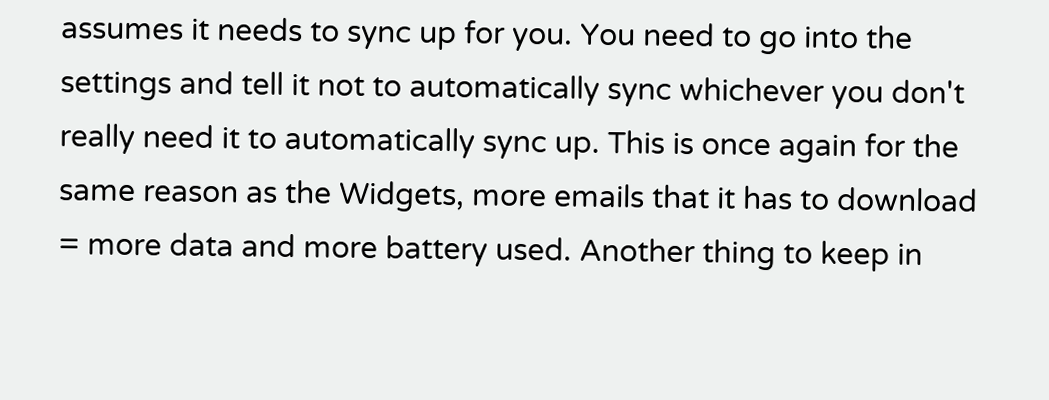assumes it needs to sync up for you. You need to go into the settings and tell it not to automatically sync whichever you don't really need it to automatically sync up. This is once again for the same reason as the Widgets, more emails that it has to download = more data and more battery used. Another thing to keep in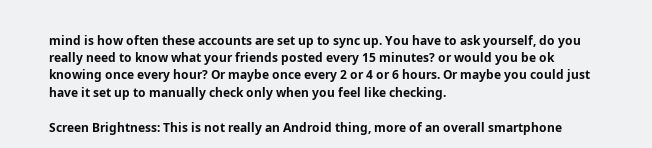mind is how often these accounts are set up to sync up. You have to ask yourself, do you really need to know what your friends posted every 15 minutes? or would you be ok knowing once every hour? Or maybe once every 2 or 4 or 6 hours. Or maybe you could just have it set up to manually check only when you feel like checking.

Screen Brightness: This is not really an Android thing, more of an overall smartphone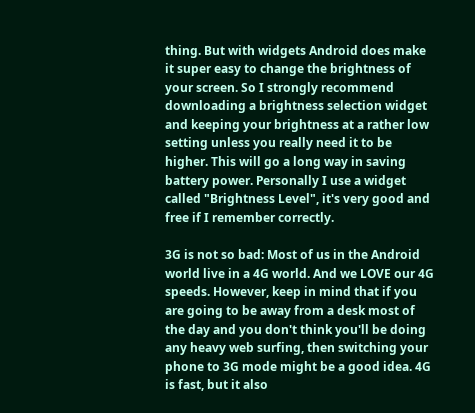thing. But with widgets Android does make it super easy to change the brightness of your screen. So I strongly recommend downloading a brightness selection widget and keeping your brightness at a rather low setting unless you really need it to be higher. This will go a long way in saving battery power. Personally I use a widget called "Brightness Level", it's very good and free if I remember correctly.

3G is not so bad: Most of us in the Android world live in a 4G world. And we LOVE our 4G speeds. However, keep in mind that if you are going to be away from a desk most of the day and you don't think you'll be doing any heavy web surfing, then switching your phone to 3G mode might be a good idea. 4G is fast, but it also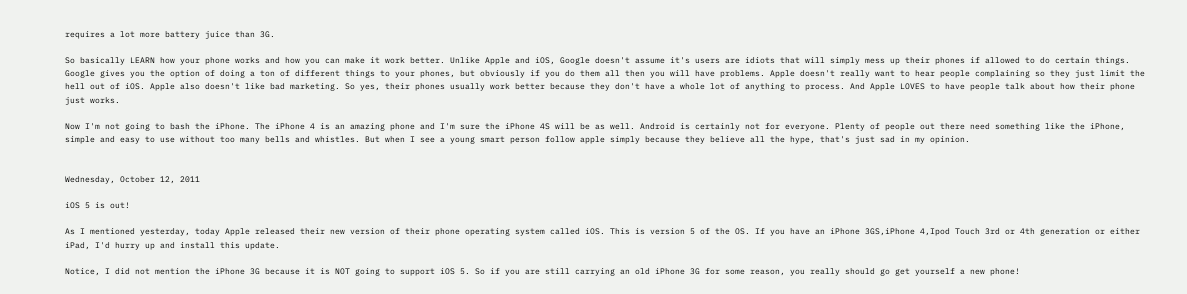requires a lot more battery juice than 3G.

So basically LEARN how your phone works and how you can make it work better. Unlike Apple and iOS, Google doesn't assume it's users are idiots that will simply mess up their phones if allowed to do certain things. Google gives you the option of doing a ton of different things to your phones, but obviously if you do them all then you will have problems. Apple doesn't really want to hear people complaining so they just limit the hell out of iOS. Apple also doesn't like bad marketing. So yes, their phones usually work better because they don't have a whole lot of anything to process. And Apple LOVES to have people talk about how their phone just works.

Now I'm not going to bash the iPhone. The iPhone 4 is an amazing phone and I'm sure the iPhone 4S will be as well. Android is certainly not for everyone. Plenty of people out there need something like the iPhone, simple and easy to use without too many bells and whistles. But when I see a young smart person follow apple simply because they believe all the hype, that's just sad in my opinion.


Wednesday, October 12, 2011

iOS 5 is out!

As I mentioned yesterday, today Apple released their new version of their phone operating system called iOS. This is version 5 of the OS. If you have an iPhone 3GS,iPhone 4,Ipod Touch 3rd or 4th generation or either iPad, I'd hurry up and install this update.

Notice, I did not mention the iPhone 3G because it is NOT going to support iOS 5. So if you are still carrying an old iPhone 3G for some reason, you really should go get yourself a new phone!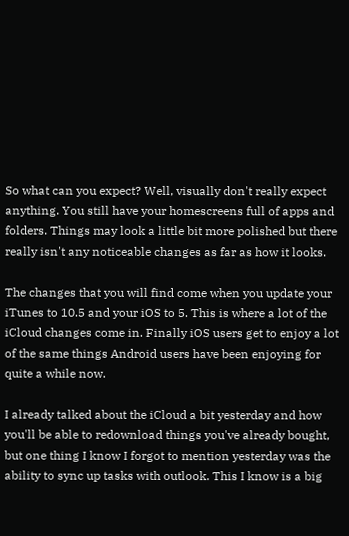So what can you expect? Well, visually don't really expect anything. You still have your homescreens full of apps and folders. Things may look a little bit more polished but there really isn't any noticeable changes as far as how it looks.

The changes that you will find come when you update your iTunes to 10.5 and your iOS to 5. This is where a lot of the iCloud changes come in. Finally iOS users get to enjoy a lot of the same things Android users have been enjoying for quite a while now.

I already talked about the iCloud a bit yesterday and how you'll be able to redownload things you've already bought, but one thing I know I forgot to mention yesterday was the ability to sync up tasks with outlook. This I know is a big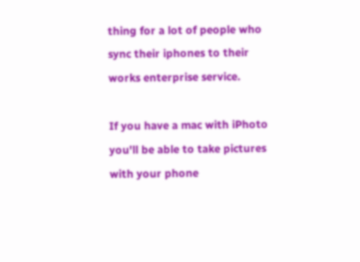thing for a lot of people who sync their iphones to their works enterprise service.

If you have a mac with iPhoto you'll be able to take pictures with your phone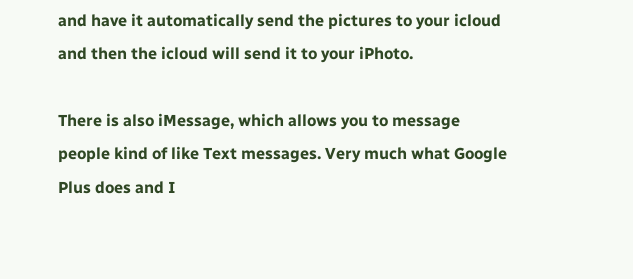and have it automatically send the pictures to your icloud and then the icloud will send it to your iPhoto.

There is also iMessage, which allows you to message people kind of like Text messages. Very much what Google Plus does and I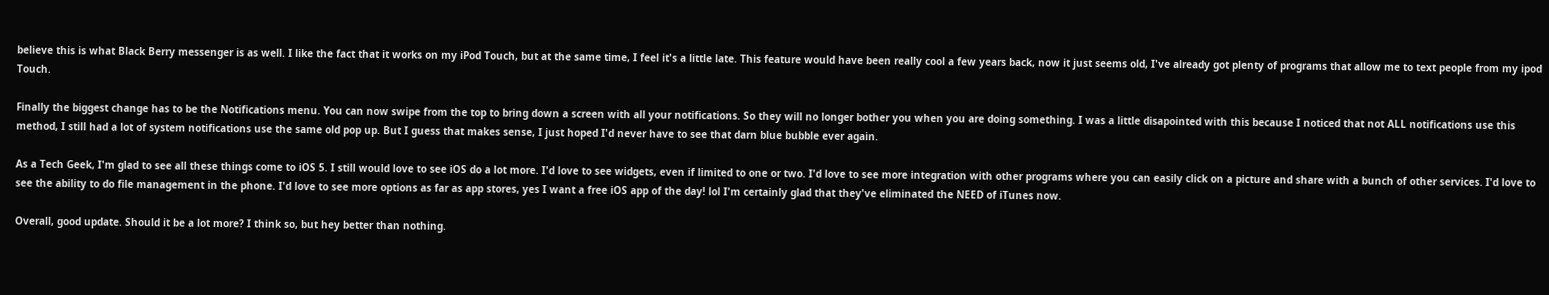believe this is what Black Berry messenger is as well. I like the fact that it works on my iPod Touch, but at the same time, I feel it's a little late. This feature would have been really cool a few years back, now it just seems old, I've already got plenty of programs that allow me to text people from my ipod Touch.

Finally the biggest change has to be the Notifications menu. You can now swipe from the top to bring down a screen with all your notifications. So they will no longer bother you when you are doing something. I was a little disapointed with this because I noticed that not ALL notifications use this method, I still had a lot of system notifications use the same old pop up. But I guess that makes sense, I just hoped I'd never have to see that darn blue bubble ever again.

As a Tech Geek, I'm glad to see all these things come to iOS 5. I still would love to see iOS do a lot more. I'd love to see widgets, even if limited to one or two. I'd love to see more integration with other programs where you can easily click on a picture and share with a bunch of other services. I'd love to see the ability to do file management in the phone. I'd love to see more options as far as app stores, yes I want a free iOS app of the day! lol I'm certainly glad that they've eliminated the NEED of iTunes now.

Overall, good update. Should it be a lot more? I think so, but hey better than nothing.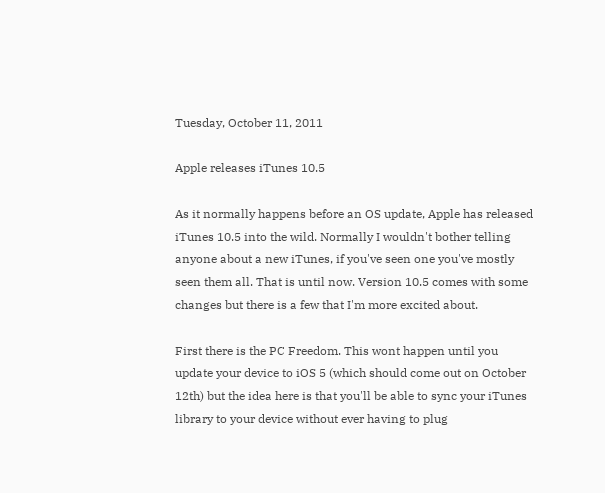Tuesday, October 11, 2011

Apple releases iTunes 10.5

As it normally happens before an OS update, Apple has released iTunes 10.5 into the wild. Normally I wouldn't bother telling anyone about a new iTunes, if you've seen one you've mostly seen them all. That is until now. Version 10.5 comes with some changes but there is a few that I'm more excited about.

First there is the PC Freedom. This wont happen until you update your device to iOS 5 (which should come out on October 12th) but the idea here is that you'll be able to sync your iTunes library to your device without ever having to plug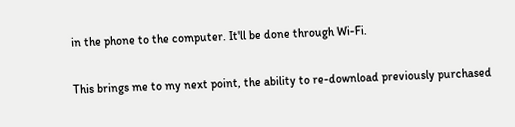in the phone to the computer. It'll be done through Wi-Fi.

This brings me to my next point, the ability to re-download previously purchased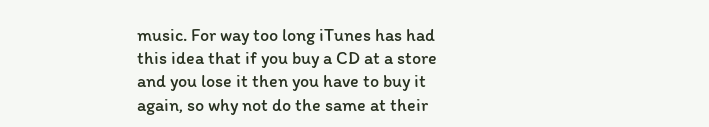music. For way too long iTunes has had this idea that if you buy a CD at a store and you lose it then you have to buy it again, so why not do the same at their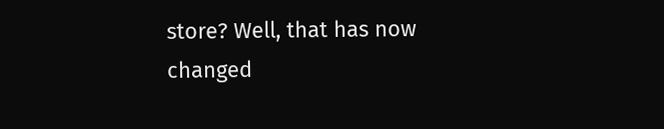store? Well, that has now changed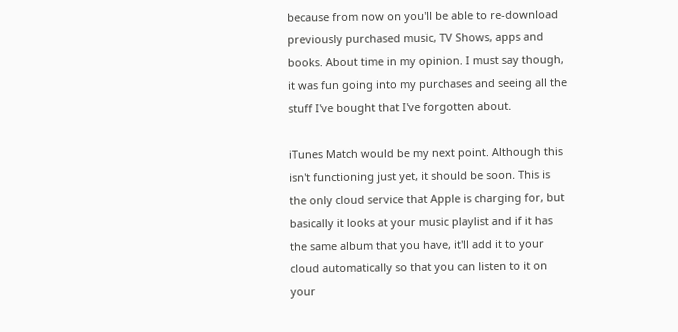because from now on you'll be able to re-download previously purchased music, TV Shows, apps and books. About time in my opinion. I must say though, it was fun going into my purchases and seeing all the stuff I've bought that I've forgotten about.

iTunes Match would be my next point. Although this isn't functioning just yet, it should be soon. This is the only cloud service that Apple is charging for, but basically it looks at your music playlist and if it has the same album that you have, it'll add it to your cloud automatically so that you can listen to it on your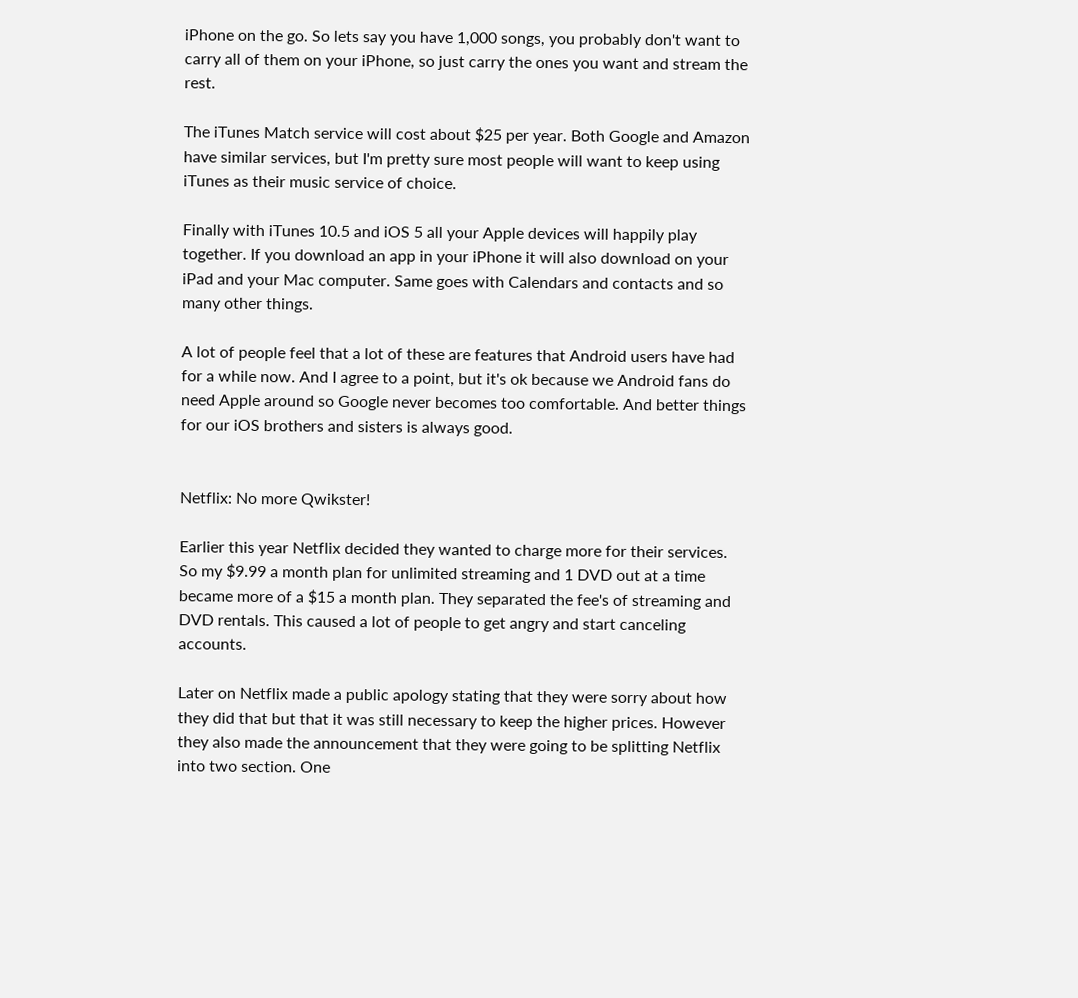iPhone on the go. So lets say you have 1,000 songs, you probably don't want to carry all of them on your iPhone, so just carry the ones you want and stream the rest.

The iTunes Match service will cost about $25 per year. Both Google and Amazon have similar services, but I'm pretty sure most people will want to keep using iTunes as their music service of choice.

Finally with iTunes 10.5 and iOS 5 all your Apple devices will happily play together. If you download an app in your iPhone it will also download on your iPad and your Mac computer. Same goes with Calendars and contacts and so many other things.

A lot of people feel that a lot of these are features that Android users have had for a while now. And I agree to a point, but it's ok because we Android fans do need Apple around so Google never becomes too comfortable. And better things for our iOS brothers and sisters is always good.


Netflix: No more Qwikster!

Earlier this year Netflix decided they wanted to charge more for their services. So my $9.99 a month plan for unlimited streaming and 1 DVD out at a time became more of a $15 a month plan. They separated the fee's of streaming and DVD rentals. This caused a lot of people to get angry and start canceling accounts.

Later on Netflix made a public apology stating that they were sorry about how they did that but that it was still necessary to keep the higher prices. However they also made the announcement that they were going to be splitting Netflix into two section. One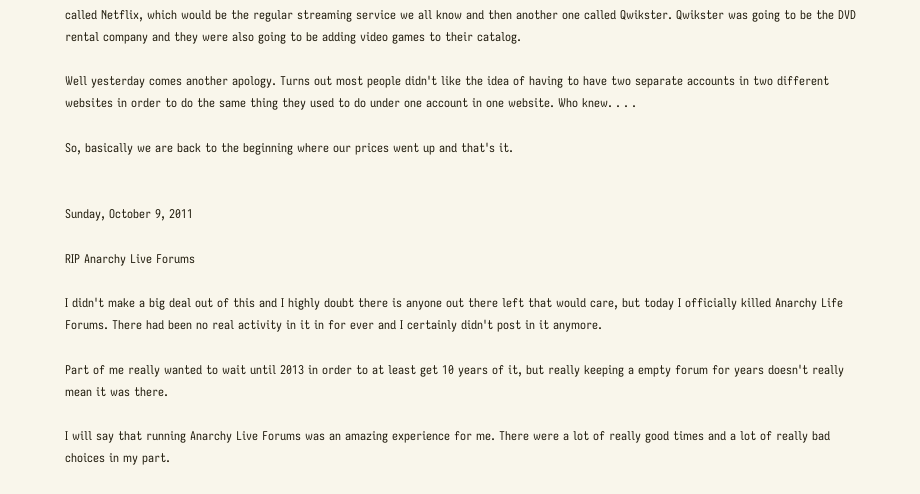called Netflix, which would be the regular streaming service we all know and then another one called Qwikster. Qwikster was going to be the DVD rental company and they were also going to be adding video games to their catalog.

Well yesterday comes another apology. Turns out most people didn't like the idea of having to have two separate accounts in two different websites in order to do the same thing they used to do under one account in one website. Who knew. . . .

So, basically we are back to the beginning where our prices went up and that's it.


Sunday, October 9, 2011

RIP Anarchy Live Forums

I didn't make a big deal out of this and I highly doubt there is anyone out there left that would care, but today I officially killed Anarchy Life Forums. There had been no real activity in it in for ever and I certainly didn't post in it anymore.

Part of me really wanted to wait until 2013 in order to at least get 10 years of it, but really keeping a empty forum for years doesn't really mean it was there.

I will say that running Anarchy Live Forums was an amazing experience for me. There were a lot of really good times and a lot of really bad choices in my part.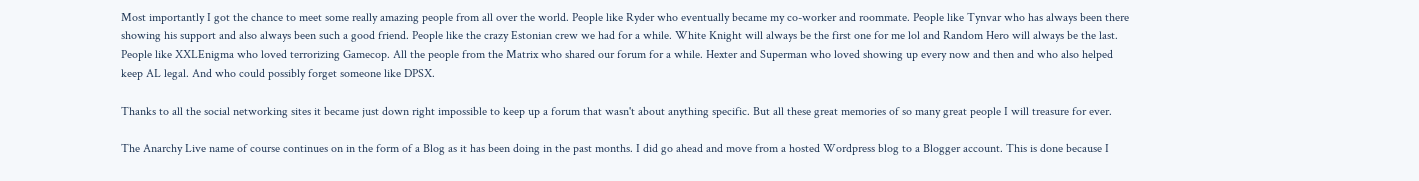Most importantly I got the chance to meet some really amazing people from all over the world. People like Ryder who eventually became my co-worker and roommate. People like Tynvar who has always been there showing his support and also always been such a good friend. People like the crazy Estonian crew we had for a while. White Knight will always be the first one for me lol and Random Hero will always be the last. People like XXLEnigma who loved terrorizing Gamecop. All the people from the Matrix who shared our forum for a while. Hexter and Superman who loved showing up every now and then and who also helped keep AL legal. And who could possibly forget someone like DPSX.

Thanks to all the social networking sites it became just down right impossible to keep up a forum that wasn't about anything specific. But all these great memories of so many great people I will treasure for ever.

The Anarchy Live name of course continues on in the form of a Blog as it has been doing in the past months. I did go ahead and move from a hosted Wordpress blog to a Blogger account. This is done because I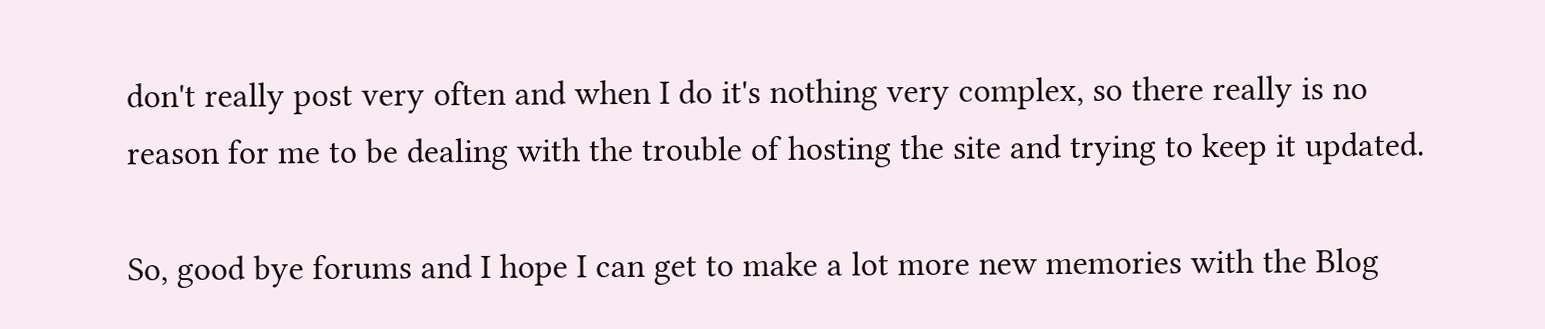don't really post very often and when I do it's nothing very complex, so there really is no reason for me to be dealing with the trouble of hosting the site and trying to keep it updated.

So, good bye forums and I hope I can get to make a lot more new memories with the Blog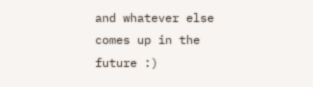and whatever else comes up in the future :)